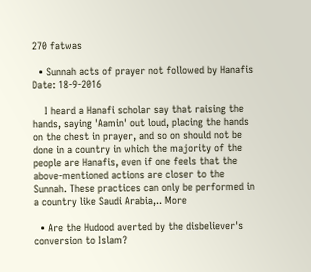270 fatwas

  • Sunnah acts of prayer not followed by Hanafis Date: 18-9-2016

    I heard a Hanafi scholar say that raising the hands, saying 'Aamin' out loud, placing the hands on the chest in prayer, and so on should not be done in a country in which the majority of the people are Hanafis, even if one feels that the above-mentioned actions are closer to the Sunnah. These practices can only be performed in a country like Saudi Arabia,.. More

  • Are the Hudood averted by the disbeliever's conversion to Islam?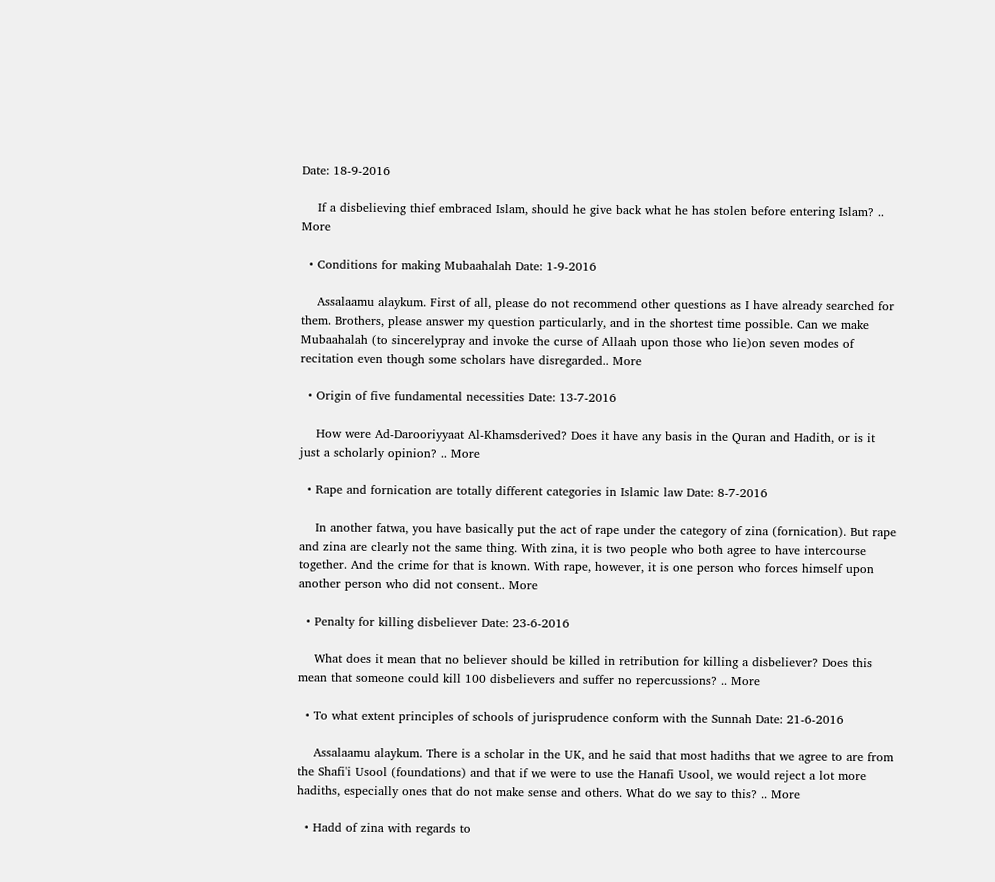Date: 18-9-2016

    If a disbelieving thief embraced Islam, should he give back what he has stolen before entering Islam? .. More

  • Conditions for making Mubaahalah Date: 1-9-2016

    Assalaamu alaykum. First of all, please do not recommend other questions as I have already searched for them. Brothers, please answer my question particularly, and in the shortest time possible. Can we make Mubaahalah (to sincerelypray and invoke the curse of Allaah upon those who lie)on seven modes of recitation even though some scholars have disregarded.. More

  • Origin of five fundamental necessities Date: 13-7-2016

    How were Ad-Darooriyyaat Al-Khamsderived? Does it have any basis in the Quran and Hadith, or is it just a scholarly opinion? .. More

  • Rape and fornication are totally different categories in Islamic law Date: 8-7-2016

    In another fatwa, you have basically put the act of rape under the category of zina (fornication). But rape and zina are clearly not the same thing. With zina, it is two people who both agree to have intercourse together. And the crime for that is known. With rape, however, it is one person who forces himself upon another person who did not consent.. More

  • Penalty for killing disbeliever Date: 23-6-2016

    What does it mean that no believer should be killed in retribution for killing a disbeliever? Does this mean that someone could kill 100 disbelievers and suffer no repercussions? .. More

  • To what extent principles of schools of jurisprudence conform with the Sunnah Date: 21-6-2016

    Assalaamu alaykum. There is a scholar in the UK, and he said that most hadiths that we agree to are from the Shafi'i Usool (foundations) and that if we were to use the Hanafi Usool, we would reject a lot more hadiths, especially ones that do not make sense and others. What do we say to this? .. More

  • Hadd of zina with regards to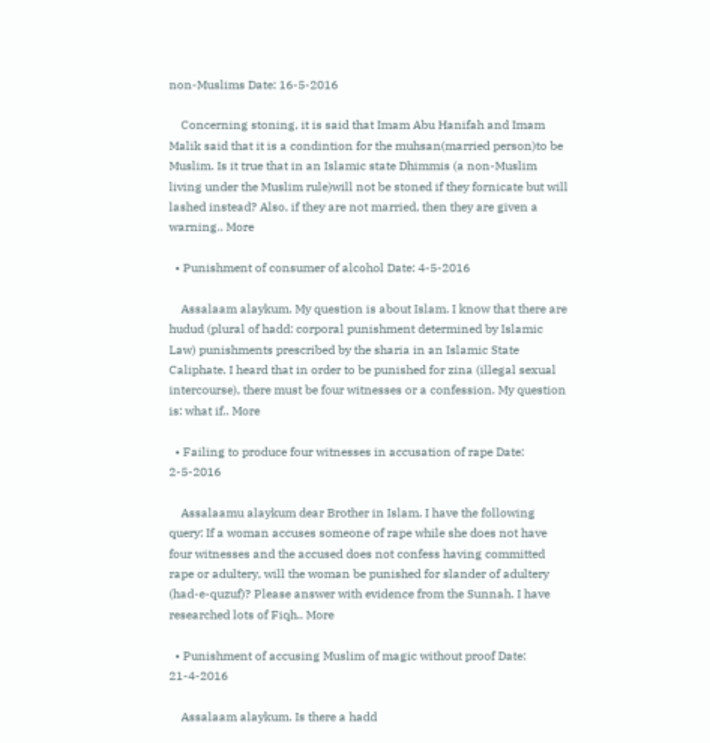non-Muslims Date: 16-5-2016

    Concerning stoning, it is said that Imam Abu Hanifah and Imam Malik said that it is a condintion for the muhsan(married person)to be Muslim. Is it true that in an Islamic state Dhimmis (a non-Muslim living under the Muslim rule)will not be stoned if they fornicate but will lashed instead? Also, if they are not married, then they are given a warning.. More

  • Punishment of consumer of alcohol Date: 4-5-2016

    Assalaam alaykum. My question is about Islam. I know that there are hudud (plural of hadd: corporal punishment determined by Islamic Law) punishments prescribed by the sharia in an Islamic State Caliphate. I heard that in order to be punished for zina (illegal sexual intercourse), there must be four witnesses or a confession. My question is: what if.. More

  • Failing to produce four witnesses in accusation of rape Date: 2-5-2016

    Assalaamu alaykum dear Brother in Islam. I have the following query: If a woman accuses someone of rape while she does not have four witnesses and the accused does not confess having committed rape or adultery, will the woman be punished for slander of adultery (had-e-quzuf)? Please answer with evidence from the Sunnah. I have researched lots of Fiqh.. More

  • Punishment of accusing Muslim of magic without proof Date: 21-4-2016

    Assalaam alaykum. Is there a hadd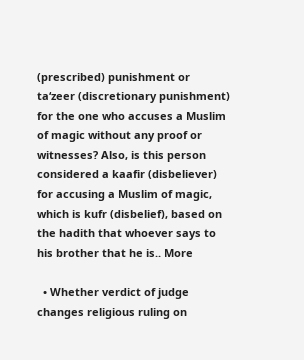(prescribed) punishment or taʻzeer (discretionary punishment) for the one who accuses a Muslim of magic without any proof or witnesses? Also, is this person considered a kaafir (disbeliever) for accusing a Muslim of magic, which is kufr (disbelief), based on the hadith that whoever says to his brother that he is.. More

  • Whether verdict of judge changes religious ruling on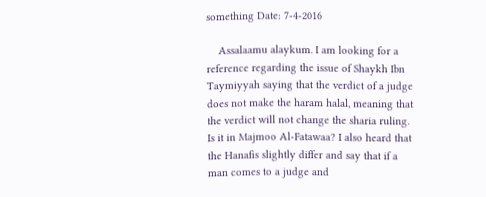something Date: 7-4-2016

    Assalaamu alaykum. I am looking for a reference regarding the issue of Shaykh Ibn Taymiyyah saying that the verdict of a judge does not make the haram halal, meaning that the verdict will not change the sharia ruling. Is it in Majmoo Al-Fatawaa? I also heard that the Hanafis slightly differ and say that if a man comes to a judge and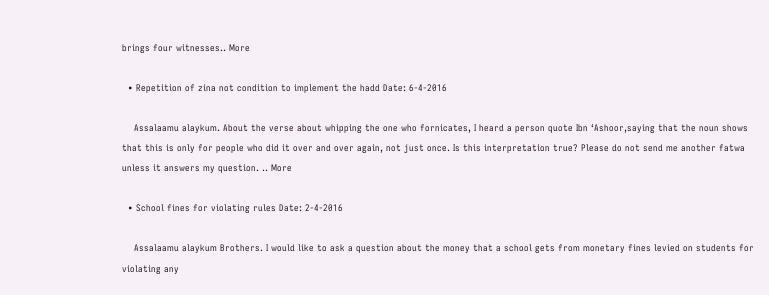brings four witnesses.. More

  • Repetition of zina not condition to implement the hadd Date: 6-4-2016

    Assalaamu alaykum. About the verse about whipping the one who fornicates, I heard a person quote Ibn ʻAshoor,saying that the noun shows that this is only for people who did it over and over again, not just once. Is this interpretation true? Please do not send me another fatwa unless it answers my question. .. More

  • School fines for violating rules Date: 2-4-2016

    Assalaamu alaykum Brothers. I would like to ask a question about the money that a school gets from monetary fines levied on students for violating any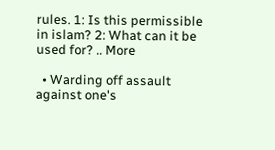rules. 1: Is this permissible in islam? 2: What can it be used for? .. More

  • Warding off assault against one's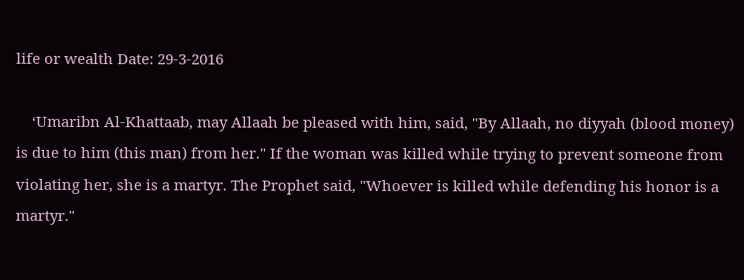life or wealth Date: 29-3-2016

    ʻUmaribn Al-Khattaab, may Allaah be pleased with him, said, "By Allaah, no diyyah (blood money) is due to him (this man) from her." If the woman was killed while trying to prevent someone from violating her, she is a martyr. The Prophet said, "Whoever is killed while defending his honor is a martyr."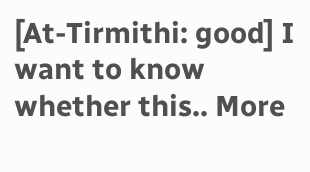[At-Tirmithi: good] I want to know whether this.. More